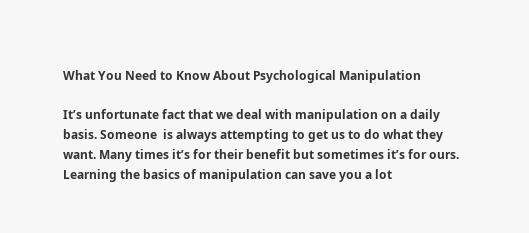What You Need to Know About Psychological Manipulation

It’s unfortunate fact that we deal with manipulation on a daily basis. Someone  is always attempting to get us to do what they want. Many times it’s for their benefit but sometimes it’s for ours. Learning the basics of manipulation can save you a lot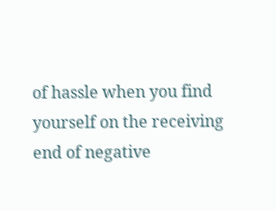of hassle when you find yourself on the receiving end of negative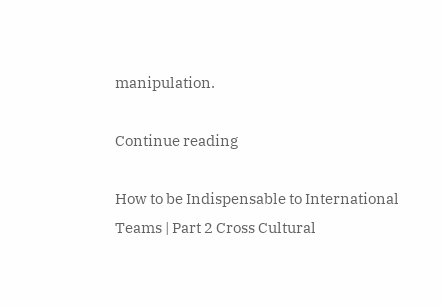manipulation.

Continue reading

How to be Indispensable to International Teams | Part 2 Cross Cultural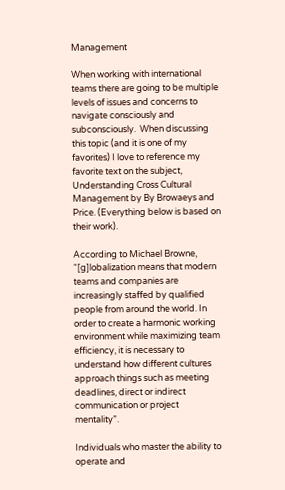Management

When working with international teams there are going to be multiple levels of issues and concerns to navigate consciously and subconsciously.  When discussing this topic (and it is one of my favorites) I love to reference my favorite text on the subject, Understanding Cross Cultural Management by By Browaeys and Price. (Everything below is based on their work).

According to Michael Browne, “[g]lobalization means that modern teams and companies are increasingly staffed by qualified people from around the world. In order to create a harmonic working environment while maximizing team efficiency, it is necessary to understand how different cultures approach things such as meeting deadlines, direct or indirect communication or project mentality”.

Individuals who master the ability to operate and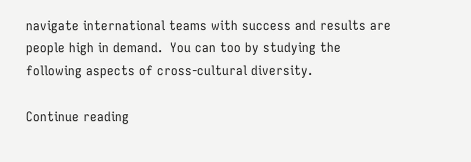navigate international teams with success and results are people high in demand.  You can too by studying the following aspects of cross-cultural diversity.

Continue reading